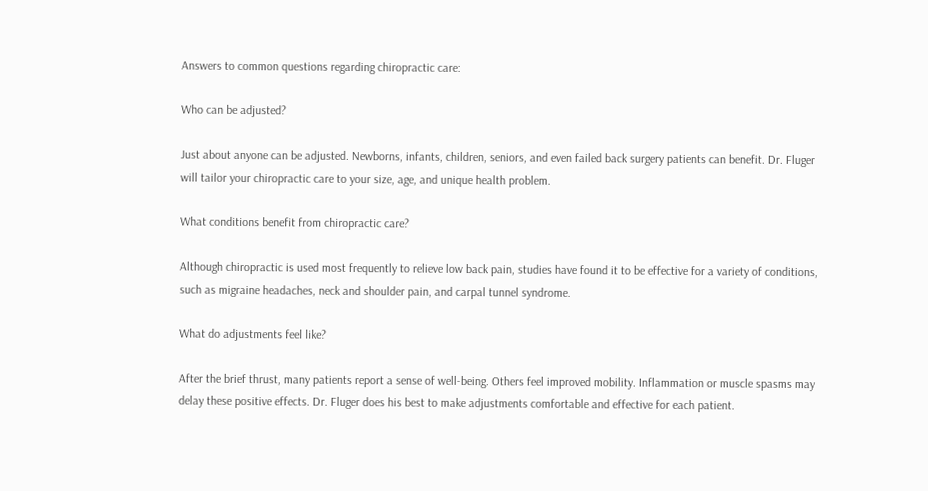Answers to common questions regarding chiropractic care:

Who can be adjusted?

Just about anyone can be adjusted. Newborns, infants, children, seniors, and even failed back surgery patients can benefit. Dr. Fluger will tailor your chiropractic care to your size, age, and unique health problem.

What conditions benefit from chiropractic care?

Although chiropractic is used most frequently to relieve low back pain, studies have found it to be effective for a variety of conditions, such as migraine headaches, neck and shoulder pain, and carpal tunnel syndrome.

What do adjustments feel like?

After the brief thrust, many patients report a sense of well-being. Others feel improved mobility. Inflammation or muscle spasms may delay these positive effects. Dr. Fluger does his best to make adjustments comfortable and effective for each patient.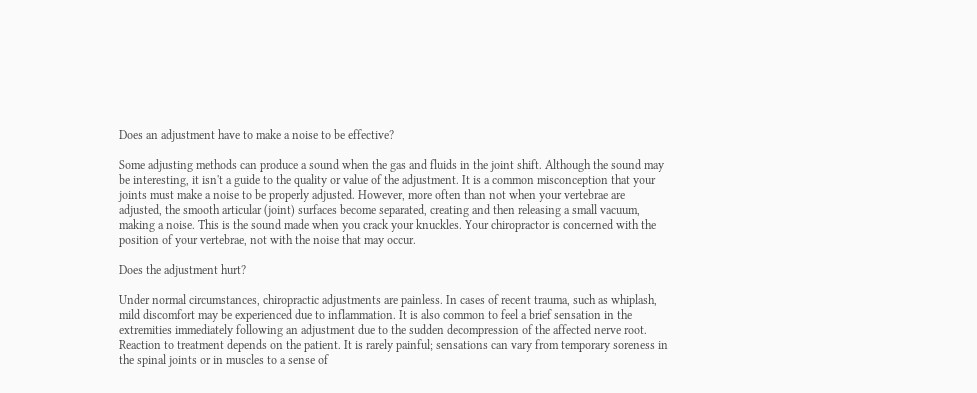Does an adjustment have to make a noise to be effective?

Some adjusting methods can produce a sound when the gas and fluids in the joint shift. Although the sound may be interesting, it isn't a guide to the quality or value of the adjustment. It is a common misconception that your joints must make a noise to be properly adjusted. However, more often than not when your vertebrae are adjusted, the smooth articular (joint) surfaces become separated, creating and then releasing a small vacuum, making a noise. This is the sound made when you crack your knuckles. Your chiropractor is concerned with the position of your vertebrae, not with the noise that may occur.

Does the adjustment hurt?

Under normal circumstances, chiropractic adjustments are painless. In cases of recent trauma, such as whiplash, mild discomfort may be experienced due to inflammation. It is also common to feel a brief sensation in the extremities immediately following an adjustment due to the sudden decompression of the affected nerve root. Reaction to treatment depends on the patient. It is rarely painful; sensations can vary from temporary soreness in the spinal joints or in muscles to a sense of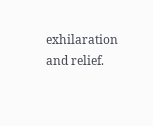exhilaration and relief.